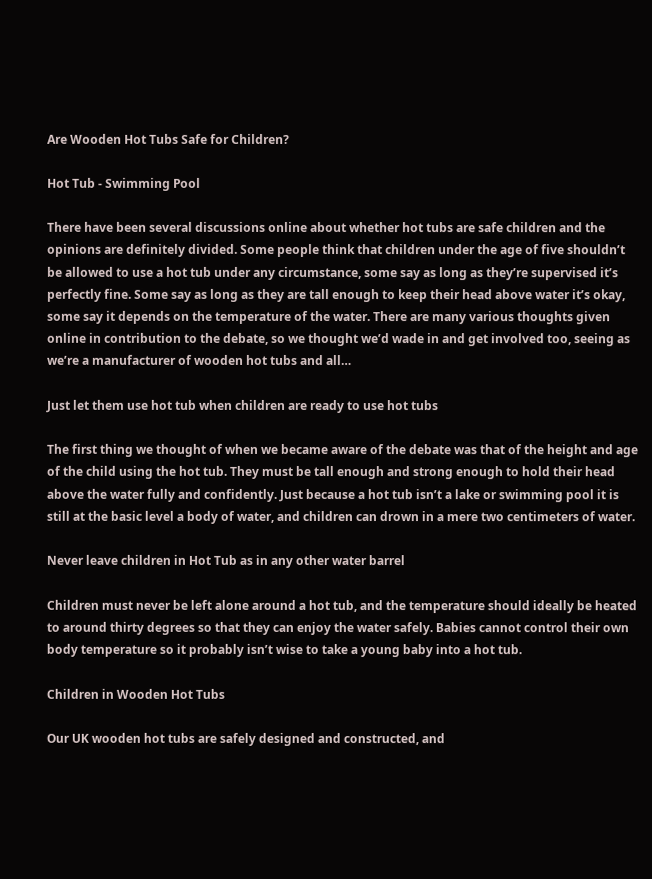Are Wooden Hot Tubs Safe for Children?

Hot Tub - Swimming Pool

There have been several discussions online about whether hot tubs are safe children and the opinions are definitely divided. Some people think that children under the age of five shouldn’t be allowed to use a hot tub under any circumstance, some say as long as they’re supervised it’s perfectly fine. Some say as long as they are tall enough to keep their head above water it’s okay, some say it depends on the temperature of the water. There are many various thoughts given online in contribution to the debate, so we thought we’d wade in and get involved too, seeing as we’re a manufacturer of wooden hot tubs and all…

Just let them use hot tub when children are ready to use hot tubs

The first thing we thought of when we became aware of the debate was that of the height and age of the child using the hot tub. They must be tall enough and strong enough to hold their head above the water fully and confidently. Just because a hot tub isn’t a lake or swimming pool it is still at the basic level a body of water, and children can drown in a mere two centimeters of water.

Never leave children in Hot Tub as in any other water barrel

Children must never be left alone around a hot tub, and the temperature should ideally be heated to around thirty degrees so that they can enjoy the water safely. Babies cannot control their own body temperature so it probably isn’t wise to take a young baby into a hot tub.

Children in Wooden Hot Tubs

Our UK wooden hot tubs are safely designed and constructed, and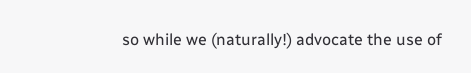so while we (naturally!) advocate the use of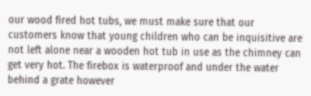our wood fired hot tubs, we must make sure that our customers know that young children who can be inquisitive are not left alone near a wooden hot tub in use as the chimney can get very hot. The firebox is waterproof and under the water behind a grate however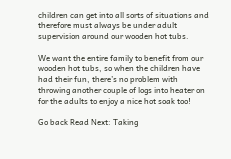children can get into all sorts of situations and therefore must always be under adult supervision around our wooden hot tubs.

We want the entire family to benefit from our wooden hot tubs, so when the children have had their fun, there’s no problem with throwing another couple of logs into heater on for the adults to enjoy a nice hot soak too!

Go back Read Next: Taking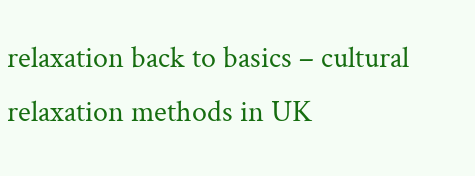relaxation back to basics – cultural relaxation methods in UK